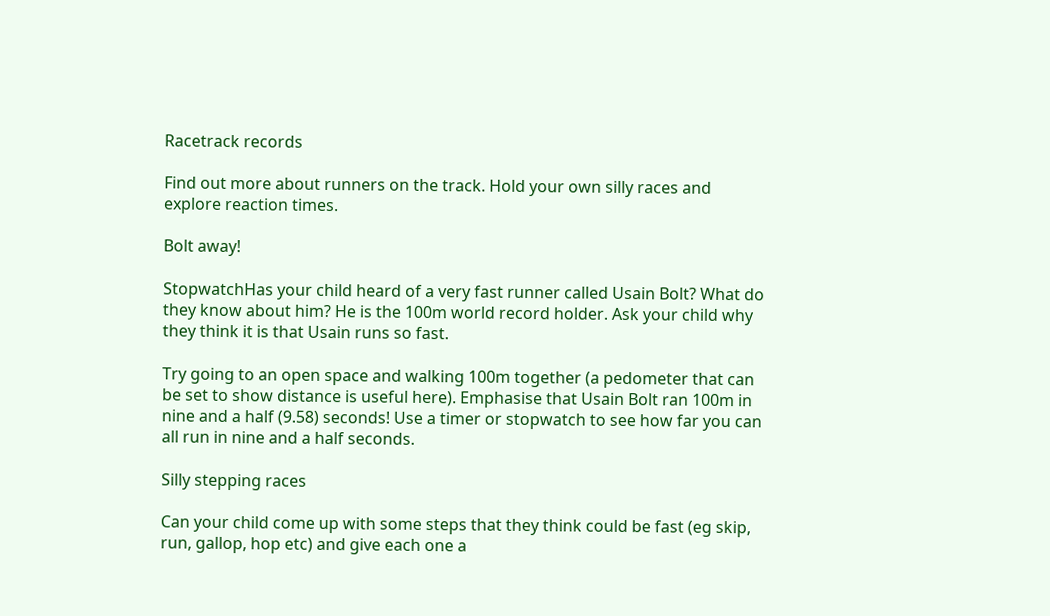Racetrack records

Find out more about runners on the track. Hold your own silly races and explore reaction times.

Bolt away!

StopwatchHas your child heard of a very fast runner called Usain Bolt? What do they know about him? He is the 100m world record holder. Ask your child why they think it is that Usain runs so fast.

Try going to an open space and walking 100m together (a pedometer that can be set to show distance is useful here). Emphasise that Usain Bolt ran 100m in nine and a half (9.58) seconds! Use a timer or stopwatch to see how far you can all run in nine and a half seconds.

Silly stepping races

Can your child come up with some steps that they think could be fast (eg skip, run, gallop, hop etc) and give each one a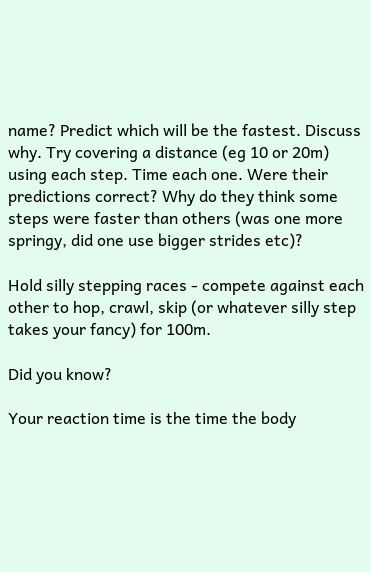name? Predict which will be the fastest. Discuss why. Try covering a distance (eg 10 or 20m) using each step. Time each one. Were their predictions correct? Why do they think some steps were faster than others (was one more springy, did one use bigger strides etc)?

Hold silly stepping races - compete against each other to hop, crawl, skip (or whatever silly step takes your fancy) for 100m.

Did you know?

Your reaction time is the time the body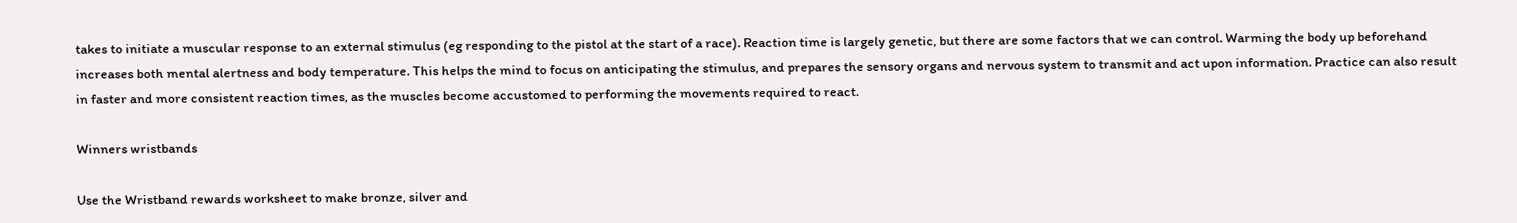takes to initiate a muscular response to an external stimulus (eg responding to the pistol at the start of a race). Reaction time is largely genetic, but there are some factors that we can control. Warming the body up beforehand increases both mental alertness and body temperature. This helps the mind to focus on anticipating the stimulus, and prepares the sensory organs and nervous system to transmit and act upon information. Practice can also result in faster and more consistent reaction times, as the muscles become accustomed to performing the movements required to react.

Winners wristbands

Use the Wristband rewards worksheet to make bronze, silver and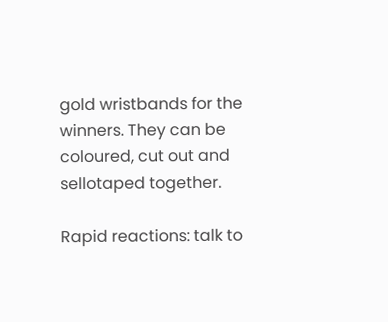gold wristbands for the winners. They can be coloured, cut out and sellotaped together.

Rapid reactions: talk to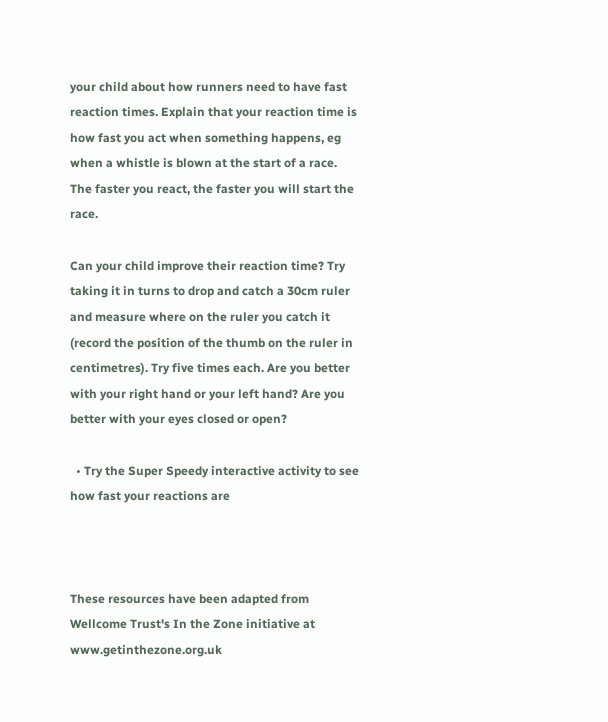your child about how runners need to have fast reaction times. Explain that your reaction time is how fast you act when something happens, eg when a whistle is blown at the start of a race. The faster you react, the faster you will start the race.

Can your child improve their reaction time? Try taking it in turns to drop and catch a 30cm ruler and measure where on the ruler you catch it (record the position of the thumb on the ruler in centimetres). Try five times each. Are you better with your right hand or your left hand? Are you better with your eyes closed or open?

  • Try the Super Speedy interactive activity to see how fast your reactions are



These resources have been adapted from Wellcome Trust's In the Zone initiative at www.getinthezone.org.uk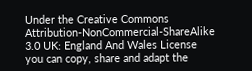Under the Creative Commons Attribution-NonCommercial-ShareAlike 3.0 UK: England And Wales License you can copy, share and adapt the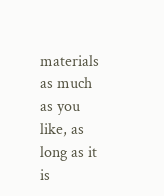materials as much as you like, as long as it is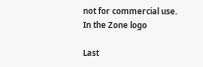not for commercial use.
In the Zone logo

Last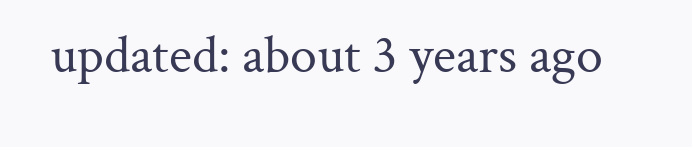updated: about 3 years ago